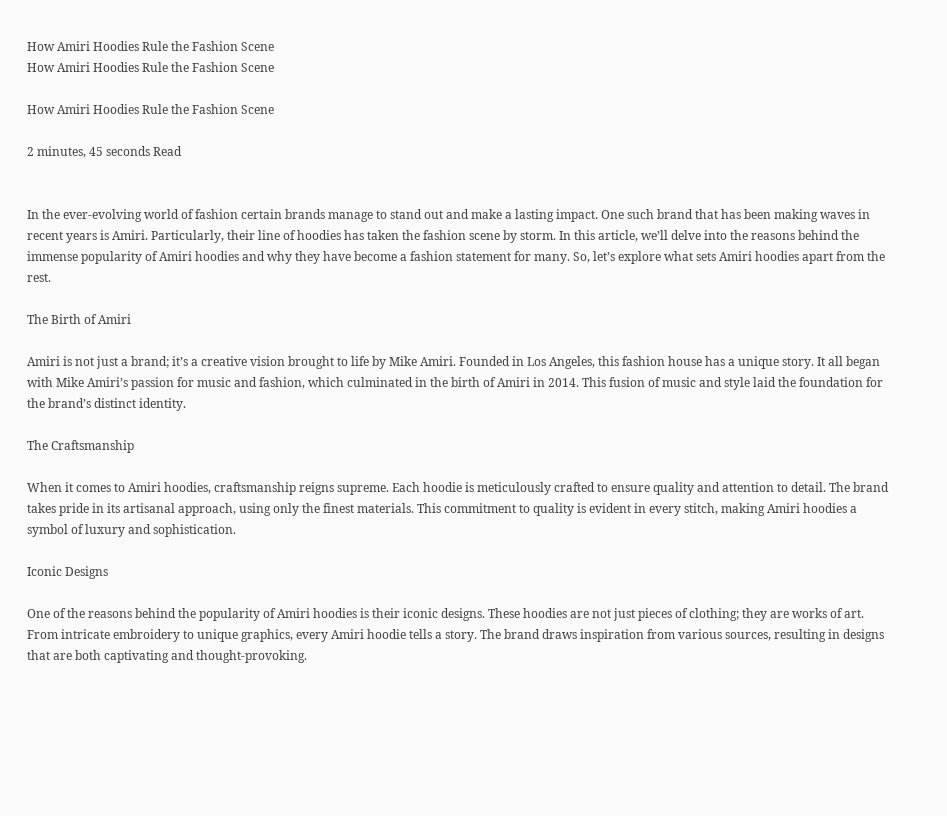How Amiri Hoodies Rule the Fashion Scene
How Amiri Hoodies Rule the Fashion Scene

How Amiri Hoodies Rule the Fashion Scene

2 minutes, 45 seconds Read


In the ever-evolving world of fashion certain brands manage to stand out and make a lasting impact. One such brand that has been making waves in recent years is Amiri. Particularly, their line of hoodies has taken the fashion scene by storm. In this article, we’ll delve into the reasons behind the immense popularity of Amiri hoodies and why they have become a fashion statement for many. So, let’s explore what sets Amiri hoodies apart from the rest.

The Birth of Amiri

Amiri is not just a brand; it’s a creative vision brought to life by Mike Amiri. Founded in Los Angeles, this fashion house has a unique story. It all began with Mike Amiri’s passion for music and fashion, which culminated in the birth of Amiri in 2014. This fusion of music and style laid the foundation for the brand’s distinct identity.

The Craftsmanship

When it comes to Amiri hoodies, craftsmanship reigns supreme. Each hoodie is meticulously crafted to ensure quality and attention to detail. The brand takes pride in its artisanal approach, using only the finest materials. This commitment to quality is evident in every stitch, making Amiri hoodies a symbol of luxury and sophistication.

Iconic Designs

One of the reasons behind the popularity of Amiri hoodies is their iconic designs. These hoodies are not just pieces of clothing; they are works of art. From intricate embroidery to unique graphics, every Amiri hoodie tells a story. The brand draws inspiration from various sources, resulting in designs that are both captivating and thought-provoking.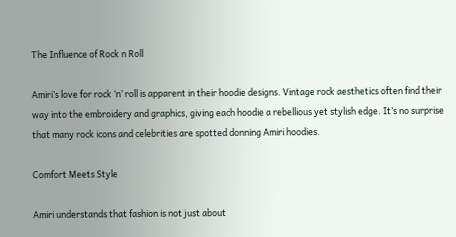The Influence of Rock n Roll

Amiri’s love for rock ‘n’ roll is apparent in their hoodie designs. Vintage rock aesthetics often find their way into the embroidery and graphics, giving each hoodie a rebellious yet stylish edge. It’s no surprise that many rock icons and celebrities are spotted donning Amiri hoodies.

Comfort Meets Style

Amiri understands that fashion is not just about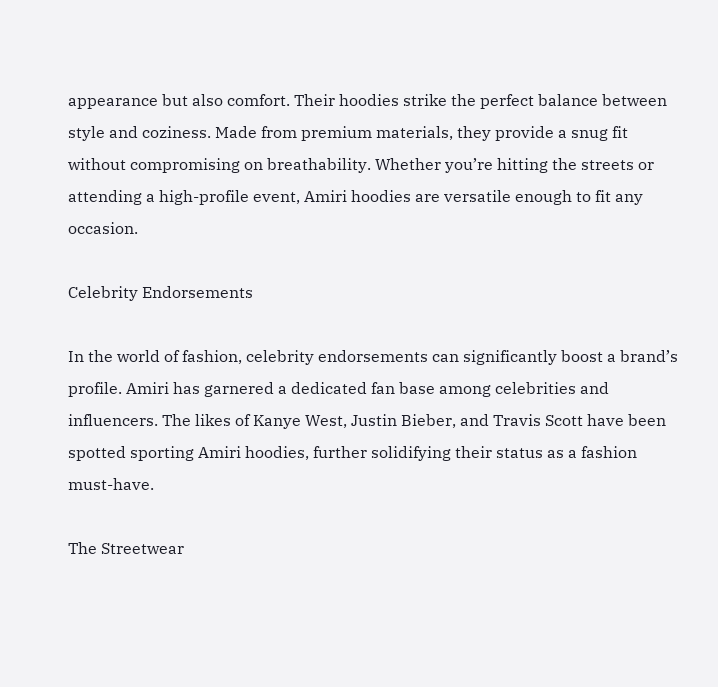appearance but also comfort. Their hoodies strike the perfect balance between style and coziness. Made from premium materials, they provide a snug fit without compromising on breathability. Whether you’re hitting the streets or attending a high-profile event, Amiri hoodies are versatile enough to fit any occasion.

Celebrity Endorsements

In the world of fashion, celebrity endorsements can significantly boost a brand’s profile. Amiri has garnered a dedicated fan base among celebrities and influencers. The likes of Kanye West, Justin Bieber, and Travis Scott have been spotted sporting Amiri hoodies, further solidifying their status as a fashion must-have.

The Streetwear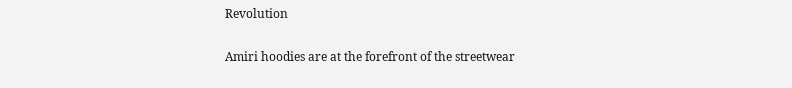Revolution

Amiri hoodies are at the forefront of the streetwear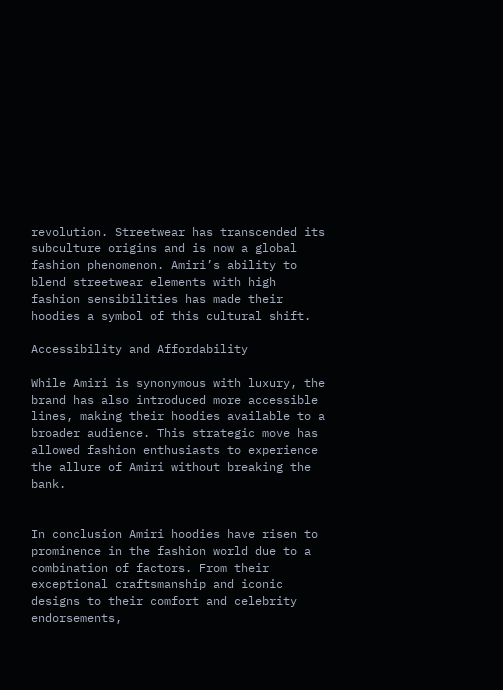revolution. Streetwear has transcended its subculture origins and is now a global fashion phenomenon. Amiri’s ability to blend streetwear elements with high fashion sensibilities has made their hoodies a symbol of this cultural shift.

Accessibility and Affordability

While Amiri is synonymous with luxury, the brand has also introduced more accessible lines, making their hoodies available to a broader audience. This strategic move has allowed fashion enthusiasts to experience the allure of Amiri without breaking the bank.


In conclusion Amiri hoodies have risen to prominence in the fashion world due to a combination of factors. From their exceptional craftsmanship and iconic designs to their comfort and celebrity endorsements,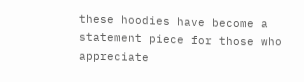these hoodies have become a statement piece for those who appreciate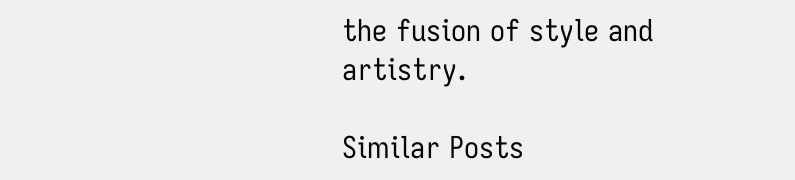the fusion of style and artistry.

Similar Posts